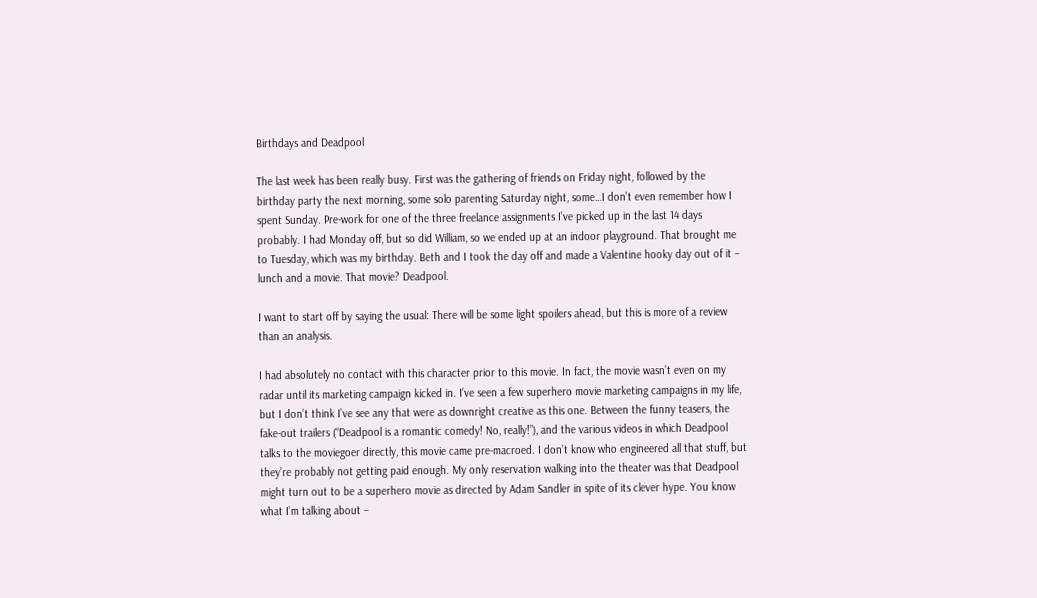Birthdays and Deadpool

The last week has been really busy. First was the gathering of friends on Friday night, followed by the birthday party the next morning, some solo parenting Saturday night, some…I don’t even remember how I spent Sunday. Pre-work for one of the three freelance assignments I’ve picked up in the last 14 days probably. I had Monday off, but so did William, so we ended up at an indoor playground. That brought me to Tuesday, which was my birthday. Beth and I took the day off and made a Valentine hooky day out of it – lunch and a movie. That movie? Deadpool.

I want to start off by saying the usual: There will be some light spoilers ahead, but this is more of a review than an analysis.

I had absolutely no contact with this character prior to this movie. In fact, the movie wasn’t even on my radar until its marketing campaign kicked in. I’ve seen a few superhero movie marketing campaigns in my life, but I don’t think I’ve see any that were as downright creative as this one. Between the funny teasers, the fake-out trailers (“Deadpool is a romantic comedy! No, really!”), and the various videos in which Deadpool talks to the moviegoer directly, this movie came pre-macroed. I don’t know who engineered all that stuff, but they’re probably not getting paid enough. My only reservation walking into the theater was that Deadpool might turn out to be a superhero movie as directed by Adam Sandler in spite of its clever hype. You know what I’m talking about –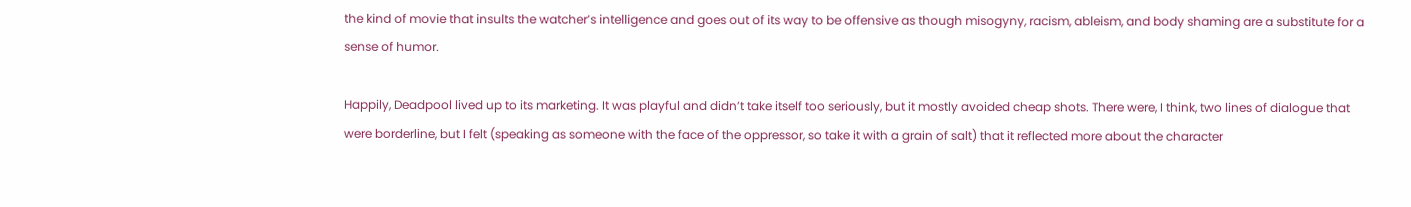the kind of movie that insults the watcher’s intelligence and goes out of its way to be offensive as though misogyny, racism, ableism, and body shaming are a substitute for a sense of humor.

Happily, Deadpool lived up to its marketing. It was playful and didn’t take itself too seriously, but it mostly avoided cheap shots. There were, I think, two lines of dialogue that were borderline, but I felt (speaking as someone with the face of the oppressor, so take it with a grain of salt) that it reflected more about the character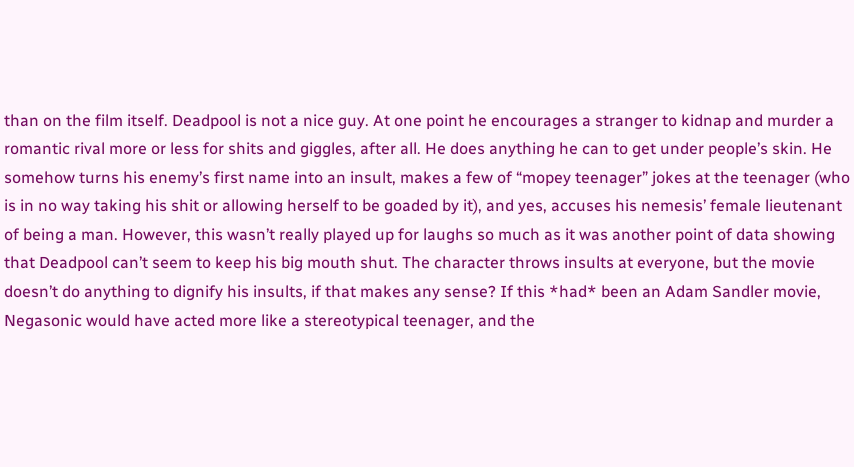than on the film itself. Deadpool is not a nice guy. At one point he encourages a stranger to kidnap and murder a romantic rival more or less for shits and giggles, after all. He does anything he can to get under people’s skin. He somehow turns his enemy’s first name into an insult, makes a few of “mopey teenager” jokes at the teenager (who is in no way taking his shit or allowing herself to be goaded by it), and yes, accuses his nemesis’ female lieutenant of being a man. However, this wasn’t really played up for laughs so much as it was another point of data showing that Deadpool can’t seem to keep his big mouth shut. The character throws insults at everyone, but the movie doesn’t do anything to dignify his insults, if that makes any sense? If this *had* been an Adam Sandler movie, Negasonic would have acted more like a stereotypical teenager, and the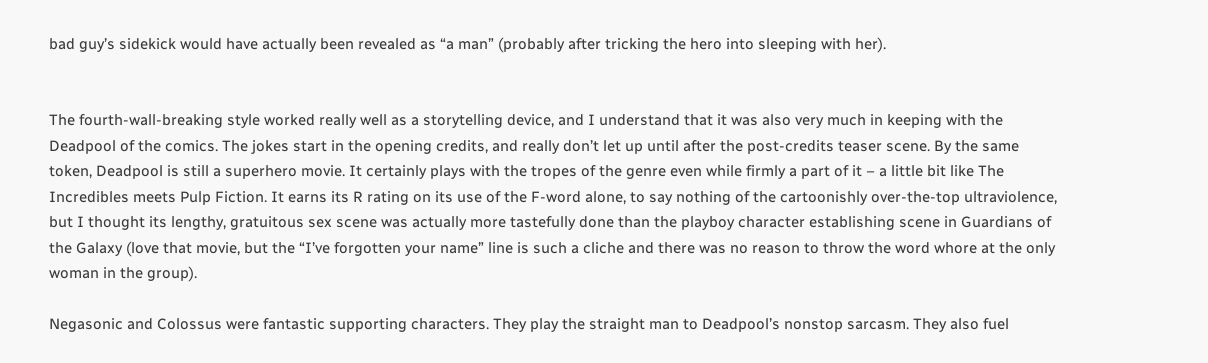bad guy’s sidekick would have actually been revealed as “a man” (probably after tricking the hero into sleeping with her).


The fourth-wall-breaking style worked really well as a storytelling device, and I understand that it was also very much in keeping with the Deadpool of the comics. The jokes start in the opening credits, and really don’t let up until after the post-credits teaser scene. By the same token, Deadpool is still a superhero movie. It certainly plays with the tropes of the genre even while firmly a part of it – a little bit like The Incredibles meets Pulp Fiction. It earns its R rating on its use of the F-word alone, to say nothing of the cartoonishly over-the-top ultraviolence, but I thought its lengthy, gratuitous sex scene was actually more tastefully done than the playboy character establishing scene in Guardians of the Galaxy (love that movie, but the “I’ve forgotten your name” line is such a cliche and there was no reason to throw the word whore at the only woman in the group).

Negasonic and Colossus were fantastic supporting characters. They play the straight man to Deadpool’s nonstop sarcasm. They also fuel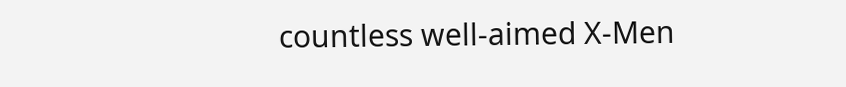countless well-aimed X-Men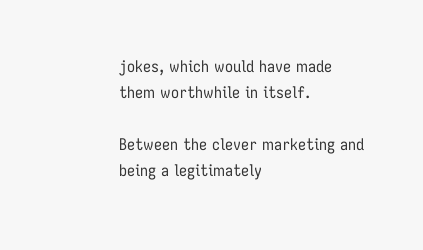jokes, which would have made them worthwhile in itself.

Between the clever marketing and being a legitimately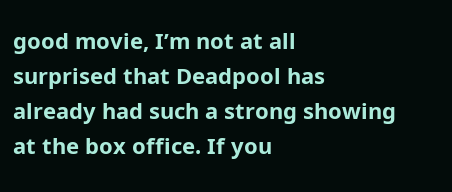good movie, I’m not at all surprised that Deadpool has already had such a strong showing at the box office. If you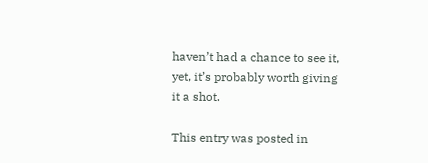haven’t had a chance to see it, yet, it’s probably worth giving it a shot.

This entry was posted in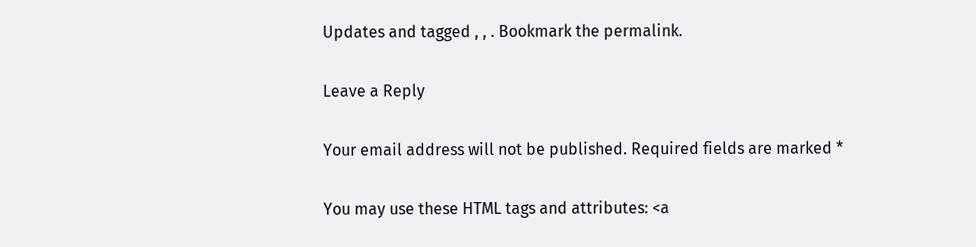Updates and tagged , , . Bookmark the permalink.

Leave a Reply

Your email address will not be published. Required fields are marked *

You may use these HTML tags and attributes: <a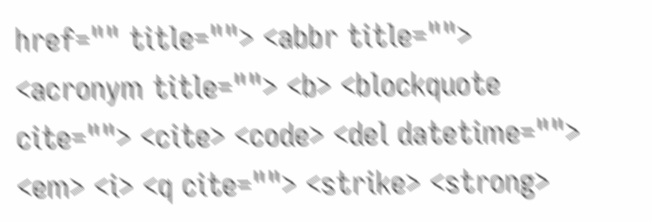href="" title=""> <abbr title=""> <acronym title=""> <b> <blockquote cite=""> <cite> <code> <del datetime=""> <em> <i> <q cite=""> <strike> <strong>